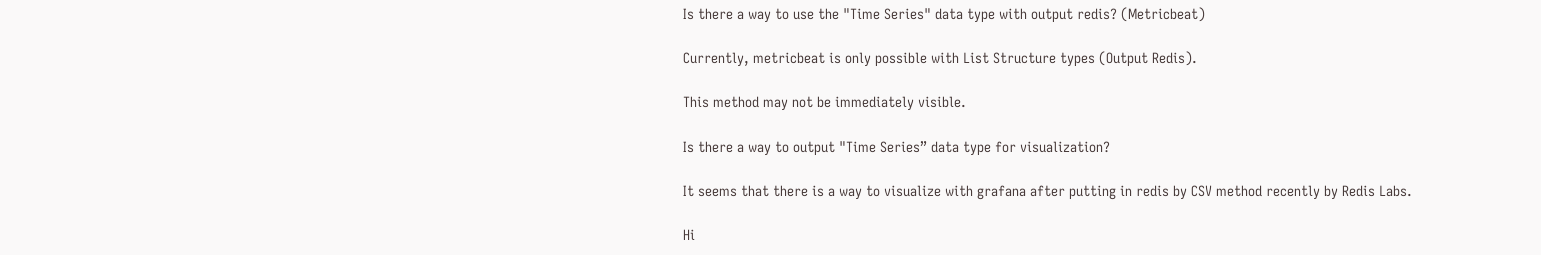Is there a way to use the "Time Series" data type with output redis? (Metricbeat)

Currently, metricbeat is only possible with List Structure types (Output Redis).

This method may not be immediately visible.

Is there a way to output "Time Series” data type for visualization?

It seems that there is a way to visualize with grafana after putting in redis by CSV method recently by Redis Labs.

Hi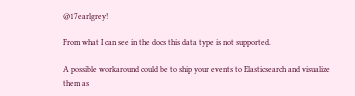@17earlgrey!

From what I can see in the docs this data type is not supported.

A possible workaround could be to ship your events to Elasticsearch and visualize them as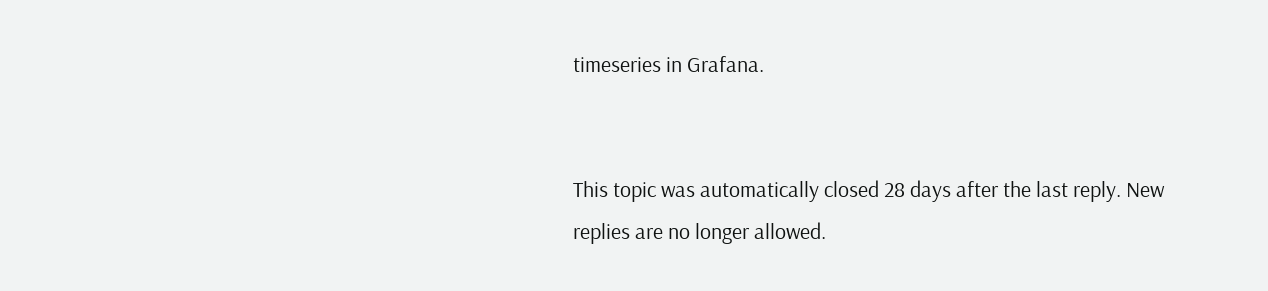timeseries in Grafana.


This topic was automatically closed 28 days after the last reply. New replies are no longer allowed.